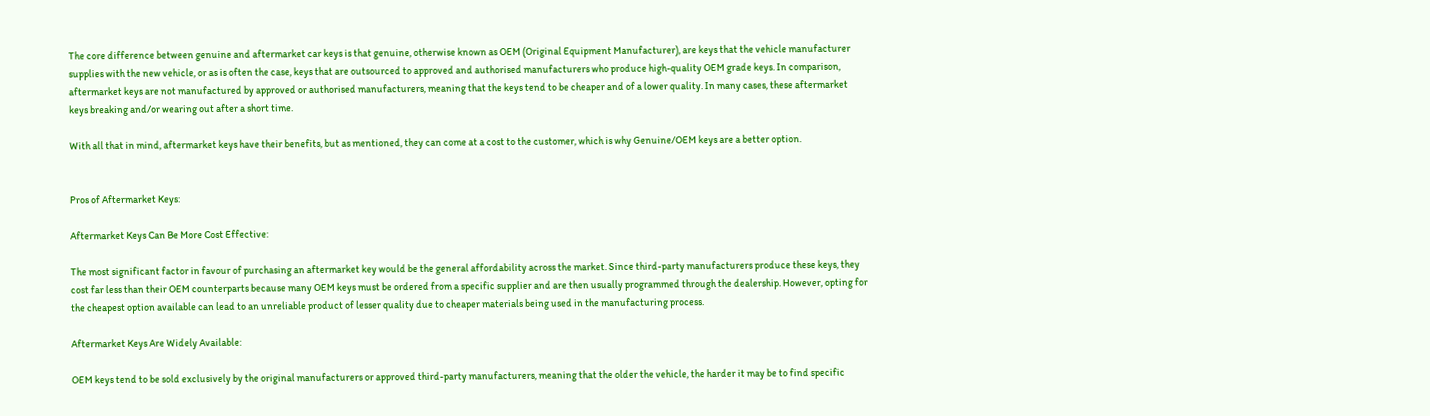The core difference between genuine and aftermarket car keys is that genuine, otherwise known as OEM (Original Equipment Manufacturer), are keys that the vehicle manufacturer supplies with the new vehicle, or as is often the case, keys that are outsourced to approved and authorised manufacturers who produce high-quality OEM grade keys. In comparison, aftermarket keys are not manufactured by approved or authorised manufacturers, meaning that the keys tend to be cheaper and of a lower quality. In many cases, these aftermarket keys breaking and/or wearing out after a short time.

With all that in mind, aftermarket keys have their benefits, but as mentioned, they can come at a cost to the customer, which is why Genuine/OEM keys are a better option.


Pros of Aftermarket Keys:

Aftermarket Keys Can Be More Cost Effective:

The most significant factor in favour of purchasing an aftermarket key would be the general affordability across the market. Since third-party manufacturers produce these keys, they cost far less than their OEM counterparts because many OEM keys must be ordered from a specific supplier and are then usually programmed through the dealership. However, opting for the cheapest option available can lead to an unreliable product of lesser quality due to cheaper materials being used in the manufacturing process.

Aftermarket Keys Are Widely Available:

OEM keys tend to be sold exclusively by the original manufacturers or approved third-party manufacturers, meaning that the older the vehicle, the harder it may be to find specific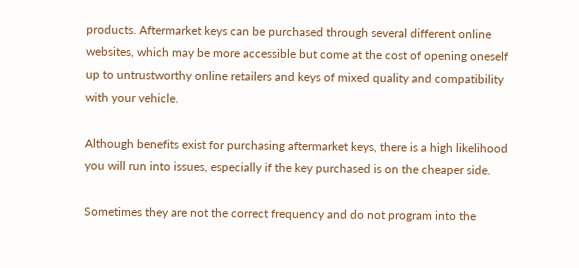products. Aftermarket keys can be purchased through several different online websites, which may be more accessible but come at the cost of opening oneself up to untrustworthy online retailers and keys of mixed quality and compatibility with your vehicle.

Although benefits exist for purchasing aftermarket keys, there is a high likelihood you will run into issues, especially if the key purchased is on the cheaper side.

Sometimes they are not the correct frequency and do not program into the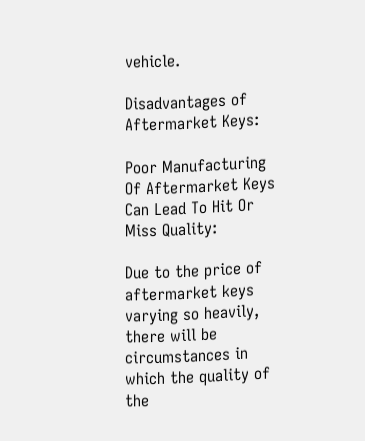vehicle.

Disadvantages of Aftermarket Keys:

Poor Manufacturing Of Aftermarket Keys Can Lead To Hit Or Miss Quality:

Due to the price of aftermarket keys varying so heavily, there will be circumstances in which the quality of the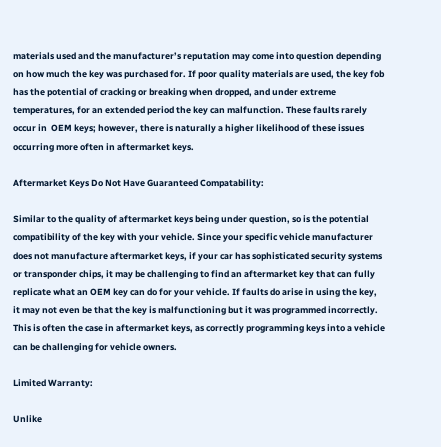materials used and the manufacturer’s reputation may come into question depending on how much the key was purchased for. If poor quality materials are used, the key fob has the potential of cracking or breaking when dropped, and under extreme temperatures, for an extended period the key can malfunction. These faults rarely occur in  OEM keys; however, there is naturally a higher likelihood of these issues occurring more often in aftermarket keys.

Aftermarket Keys Do Not Have Guaranteed Compatability:

Similar to the quality of aftermarket keys being under question, so is the potential compatibility of the key with your vehicle. Since your specific vehicle manufacturer does not manufacture aftermarket keys, if your car has sophisticated security systems or transponder chips, it may be challenging to find an aftermarket key that can fully replicate what an OEM key can do for your vehicle. If faults do arise in using the key, it may not even be that the key is malfunctioning but it was programmed incorrectly. This is often the case in aftermarket keys, as correctly programming keys into a vehicle can be challenging for vehicle owners.

Limited Warranty:

Unlike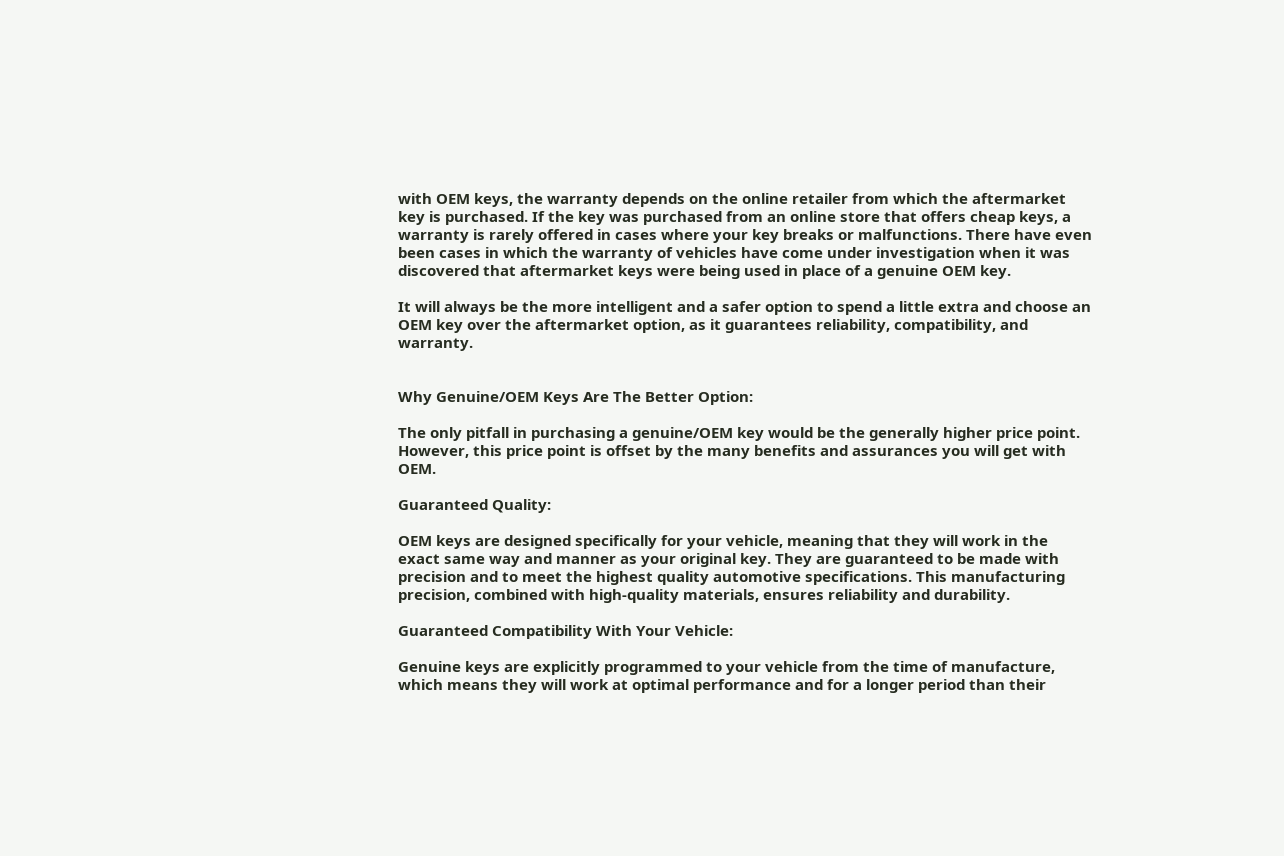with OEM keys, the warranty depends on the online retailer from which the aftermarket key is purchased. If the key was purchased from an online store that offers cheap keys, a warranty is rarely offered in cases where your key breaks or malfunctions. There have even been cases in which the warranty of vehicles have come under investigation when it was discovered that aftermarket keys were being used in place of a genuine OEM key.

It will always be the more intelligent and a safer option to spend a little extra and choose an OEM key over the aftermarket option, as it guarantees reliability, compatibility, and warranty.


Why Genuine/OEM Keys Are The Better Option:

The only pitfall in purchasing a genuine/OEM key would be the generally higher price point. However, this price point is offset by the many benefits and assurances you will get with OEM.

Guaranteed Quality:

OEM keys are designed specifically for your vehicle, meaning that they will work in the exact same way and manner as your original key. They are guaranteed to be made with precision and to meet the highest quality automotive specifications. This manufacturing precision, combined with high-quality materials, ensures reliability and durability.

Guaranteed Compatibility With Your Vehicle:

Genuine keys are explicitly programmed to your vehicle from the time of manufacture, which means they will work at optimal performance and for a longer period than their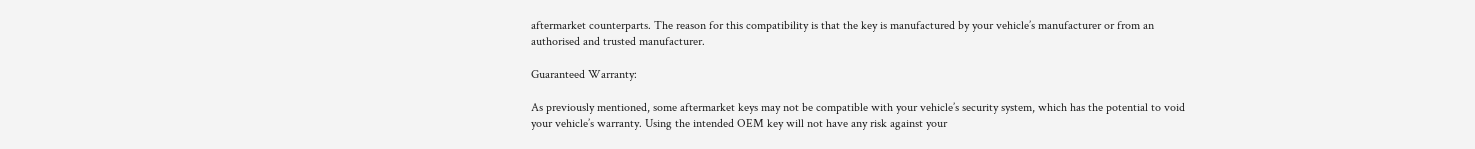aftermarket counterparts. The reason for this compatibility is that the key is manufactured by your vehicle’s manufacturer or from an authorised and trusted manufacturer.

Guaranteed Warranty:

As previously mentioned, some aftermarket keys may not be compatible with your vehicle’s security system, which has the potential to void your vehicle’s warranty. Using the intended OEM key will not have any risk against your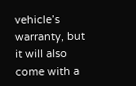vehicle’s warranty, but it will also come with a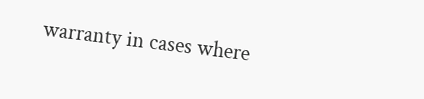warranty in cases where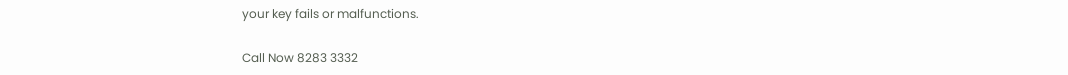your key fails or malfunctions.

Call Now 8283 3332